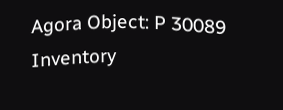Agora Object: P 30089
Inventory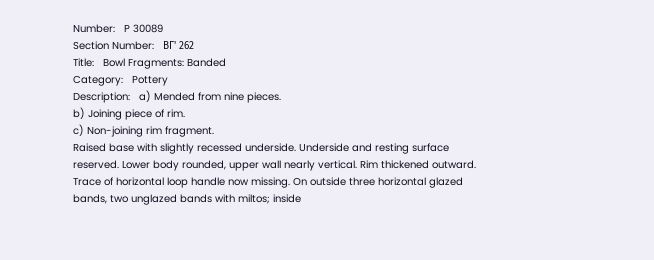Number:   P 30089
Section Number:   ΒΓ' 262
Title:   Bowl Fragments: Banded
Category:   Pottery
Description:   a) Mended from nine pieces.
b) Joining piece of rim.
c) Non-joining rim fragment.
Raised base with slightly recessed underside. Underside and resting surface reserved. Lower body rounded, upper wall nearly vertical. Rim thickened outward. Trace of horizontal loop handle now missing. On outside three horizontal glazed bands, two unglazed bands with miltos; inside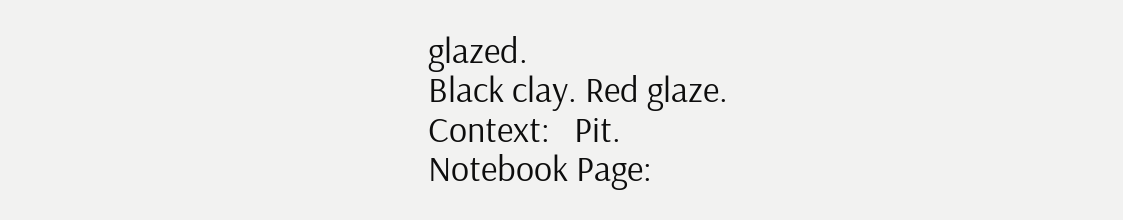glazed.
Black clay. Red glaze.
Context:   Pit.
Notebook Page: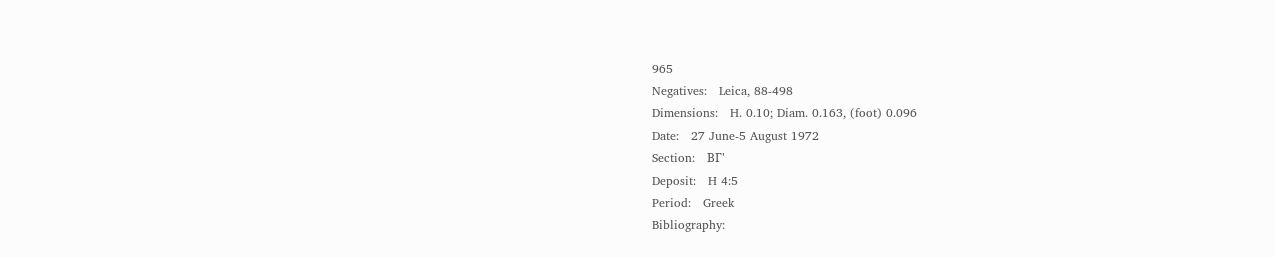965
Negatives:   Leica, 88-498
Dimensions:   H. 0.10; Diam. 0.163, (foot) 0.096
Date:   27 June-5 August 1972
Section:   ΒΓ'
Deposit:   H 4:5
Period:   Greek
Bibliography: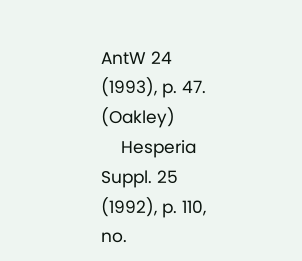AntW 24 (1993), p. 47. (Oakley)
    Hesperia Suppl. 25 (1992), p. 110, no.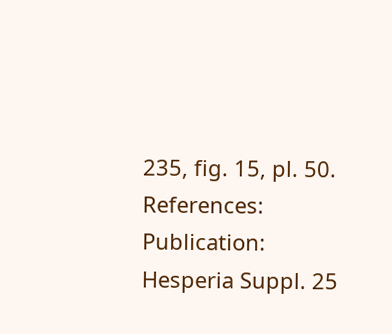235, fig. 15, pl. 50.
References:   Publication: Hesperia Suppl. 25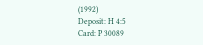(1992)
Deposit: H 4:5
Card: P 30089